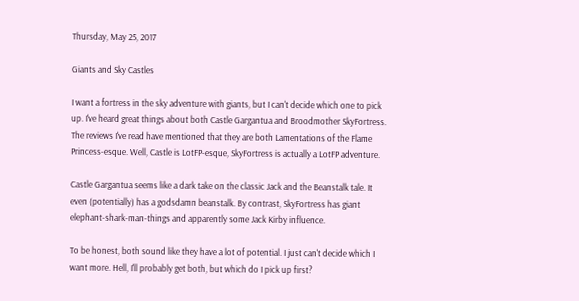Thursday, May 25, 2017

Giants and Sky Castles

I want a fortress in the sky adventure with giants, but I can't decide which one to pick up. I've heard great things about both Castle Gargantua and Broodmother SkyFortress. The reviews I've read have mentioned that they are both Lamentations of the Flame Princess-esque. Well, Castle is LotFP-esque, SkyFortress is actually a LotFP adventure.

Castle Gargantua seems like a dark take on the classic Jack and the Beanstalk tale. It even (potentially) has a godsdamn beanstalk. By contrast, SkyFortress has giant elephant-shark-man-things and apparently some Jack Kirby influence.

To be honest, both sound like they have a lot of potential. I just can't decide which I want more. Hell, I'll probably get both, but which do I pick up first?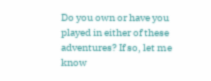Do you own or have you played in either of these adventures? If so, let me know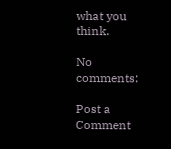what you think.

No comments:

Post a Comment